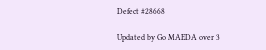Defect #28668

Updated by Go MAEDA over 3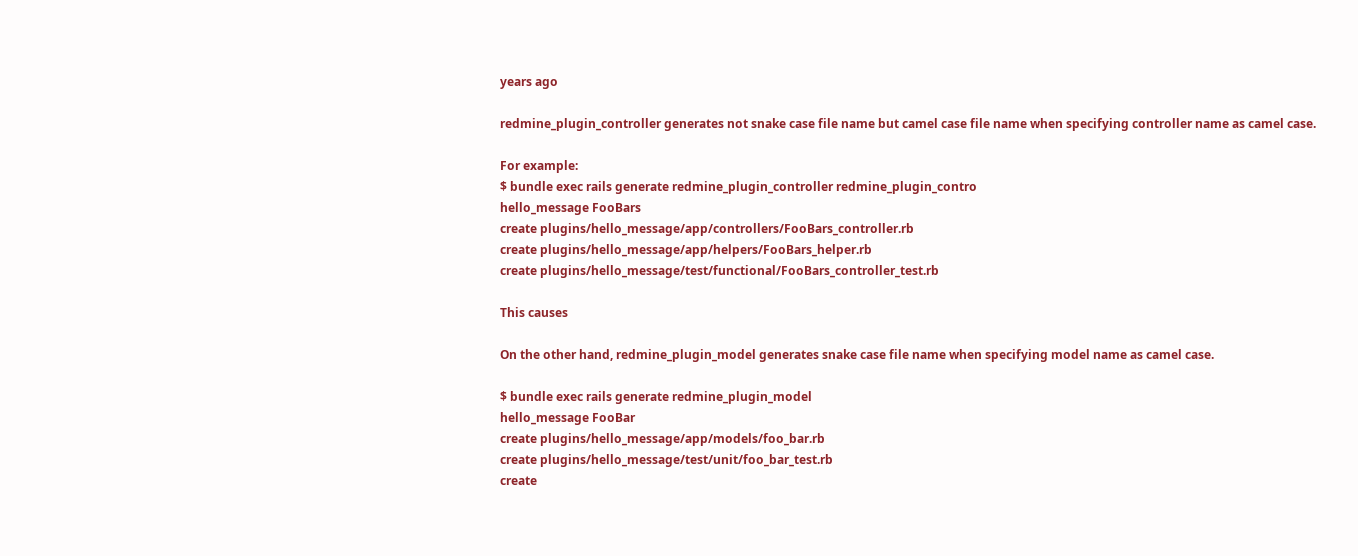years ago

redmine_plugin_controller generates not snake case file name but camel case file name when specifying controller name as camel case.

For example:
$ bundle exec rails generate redmine_plugin_controller redmine_plugin_contro
hello_message FooBars
create plugins/hello_message/app/controllers/FooBars_controller.rb
create plugins/hello_message/app/helpers/FooBars_helper.rb
create plugins/hello_message/test/functional/FooBars_controller_test.rb

This causes

On the other hand, redmine_plugin_model generates snake case file name when specifying model name as camel case.

$ bundle exec rails generate redmine_plugin_model
hello_message FooBar
create plugins/hello_message/app/models/foo_bar.rb
create plugins/hello_message/test/unit/foo_bar_test.rb
create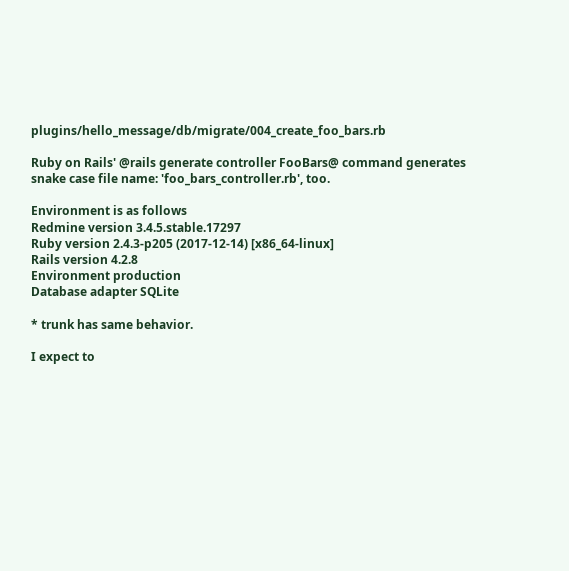plugins/hello_message/db/migrate/004_create_foo_bars.rb

Ruby on Rails' @rails generate controller FooBars@ command generates snake case file name: 'foo_bars_controller.rb', too.

Environment is as follows
Redmine version 3.4.5.stable.17297
Ruby version 2.4.3-p205 (2017-12-14) [x86_64-linux]
Rails version 4.2.8
Environment production
Database adapter SQLite

* trunk has same behavior.

I expect to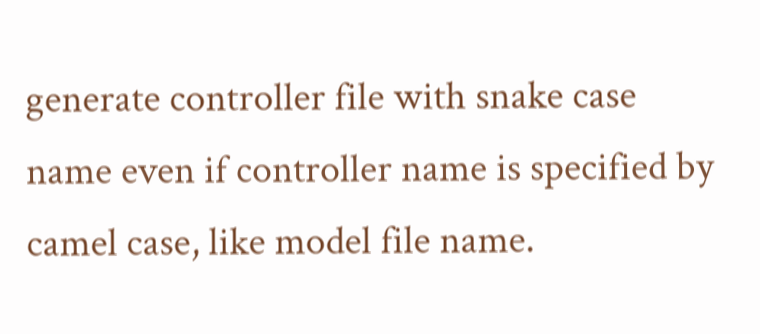generate controller file with snake case name even if controller name is specified by camel case, like model file name.